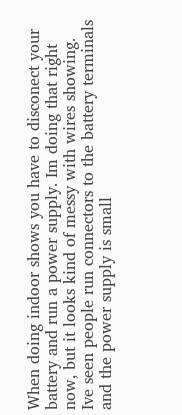When doing indoor shows you have to disconect your battery and run a power supply. Im doing that right now, but it looks kind of messy with wires showing. Ive seen people run connectors to the battery terminals and the power supply is small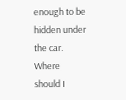enough to be hidden under the car. Where should I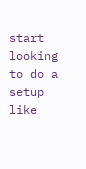start looking to do a setup like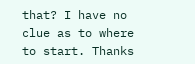that? I have no clue as to where to start. Thanks